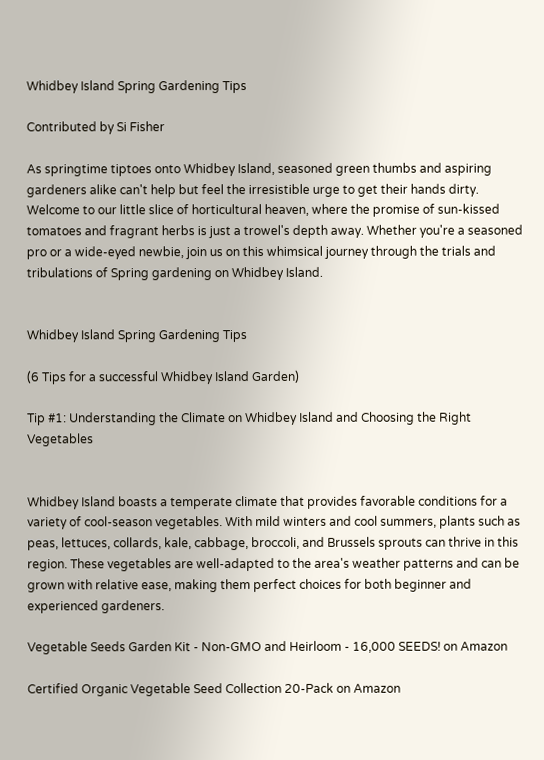Whidbey Island Spring Gardening Tips

Contributed by Si Fisher

As springtime tiptoes onto Whidbey Island, seasoned green thumbs and aspiring gardeners alike can't help but feel the irresistible urge to get their hands dirty. Welcome to our little slice of horticultural heaven, where the promise of sun-kissed tomatoes and fragrant herbs is just a trowel's depth away. Whether you're a seasoned pro or a wide-eyed newbie, join us on this whimsical journey through the trials and tribulations of Spring gardening on Whidbey Island.


Whidbey Island Spring Gardening Tips

(6 Tips for a successful Whidbey Island Garden)

Tip #1: Understanding the Climate on Whidbey Island and Choosing the Right Vegetables


Whidbey Island boasts a temperate climate that provides favorable conditions for a variety of cool-season vegetables. With mild winters and cool summers, plants such as peas, lettuces, collards, kale, cabbage, broccoli, and Brussels sprouts can thrive in this region. These vegetables are well-adapted to the area's weather patterns and can be grown with relative ease, making them perfect choices for both beginner and experienced gardeners.

Vegetable Seeds Garden Kit - Non-GMO and Heirloom - 16,000 SEEDS! on Amazon

Certified Organic Vegetable Seed Collection 20-Pack on Amazon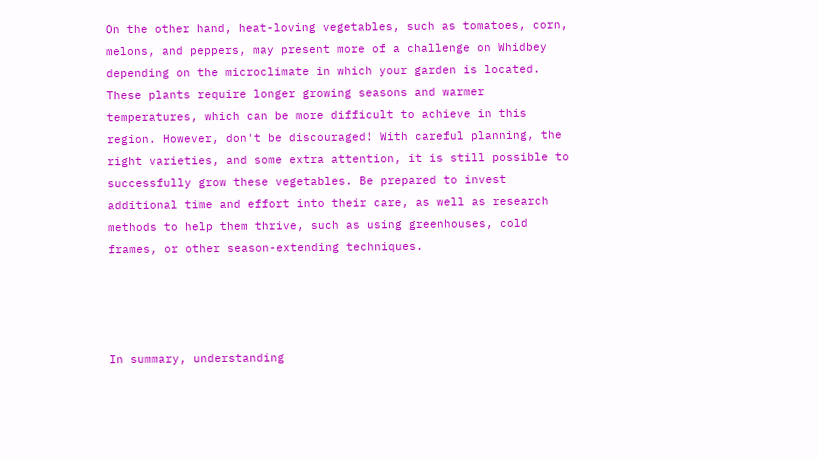On the other hand, heat-loving vegetables, such as tomatoes, corn, melons, and peppers, may present more of a challenge on Whidbey depending on the microclimate in which your garden is located. These plants require longer growing seasons and warmer temperatures, which can be more difficult to achieve in this region. However, don't be discouraged! With careful planning, the right varieties, and some extra attention, it is still possible to successfully grow these vegetables. Be prepared to invest additional time and effort into their care, as well as research methods to help them thrive, such as using greenhouses, cold frames, or other season-extending techniques.




In summary, understanding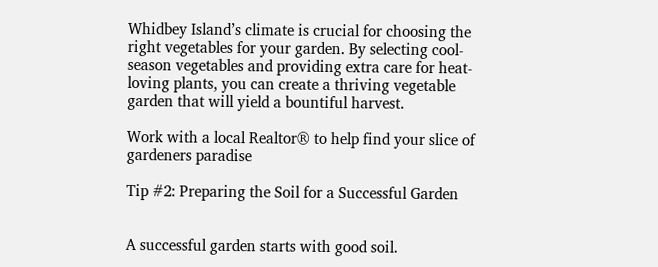Whidbey Island’s climate is crucial for choosing the right vegetables for your garden. By selecting cool-season vegetables and providing extra care for heat-loving plants, you can create a thriving vegetable garden that will yield a bountiful harvest.

Work with a local Realtor® to help find your slice of gardeners paradise

Tip #2: Preparing the Soil for a Successful Garden


A successful garden starts with good soil.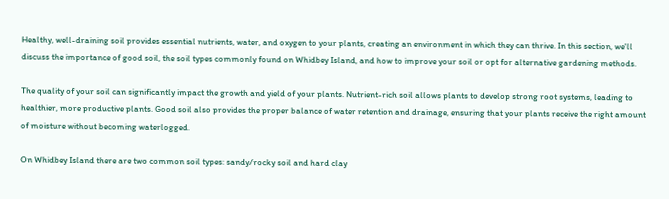Healthy, well-draining soil provides essential nutrients, water, and oxygen to your plants, creating an environment in which they can thrive. In this section, we'll discuss the importance of good soil, the soil types commonly found on Whidbey Island, and how to improve your soil or opt for alternative gardening methods.

The quality of your soil can significantly impact the growth and yield of your plants. Nutrient-rich soil allows plants to develop strong root systems, leading to healthier, more productive plants. Good soil also provides the proper balance of water retention and drainage, ensuring that your plants receive the right amount of moisture without becoming waterlogged.

On Whidbey Island there are two common soil types: sandy/rocky soil and hard clay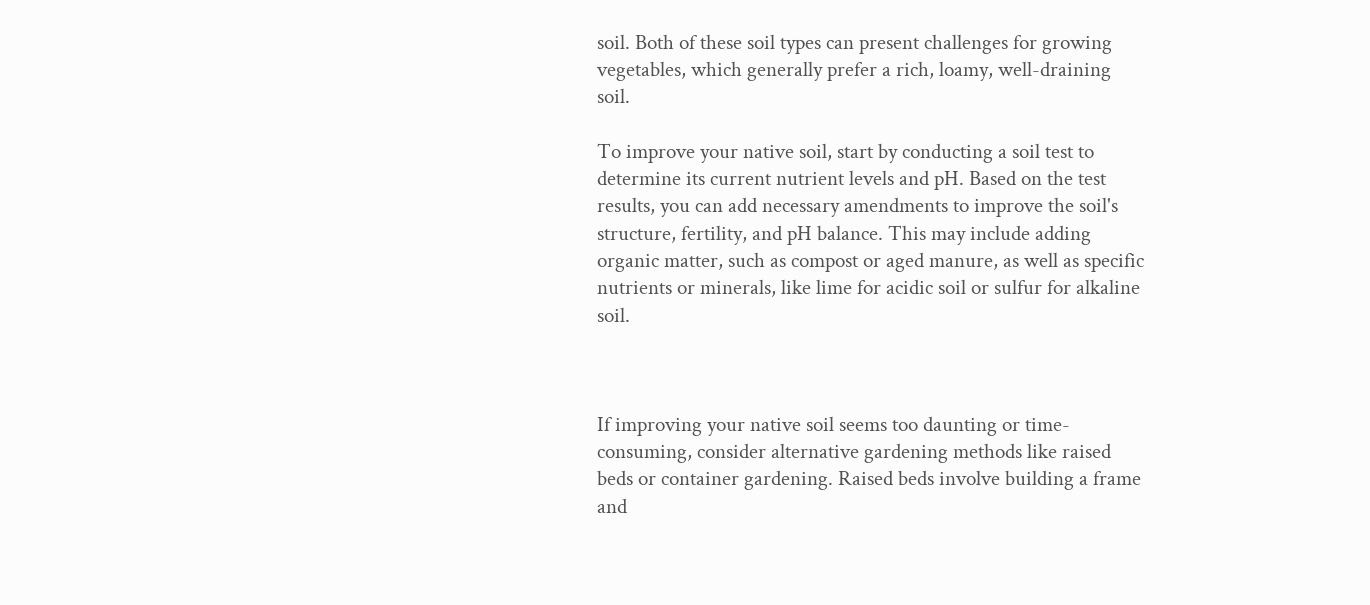soil. Both of these soil types can present challenges for growing vegetables, which generally prefer a rich, loamy, well-draining soil.

To improve your native soil, start by conducting a soil test to determine its current nutrient levels and pH. Based on the test results, you can add necessary amendments to improve the soil's structure, fertility, and pH balance. This may include adding organic matter, such as compost or aged manure, as well as specific nutrients or minerals, like lime for acidic soil or sulfur for alkaline soil.



If improving your native soil seems too daunting or time-consuming, consider alternative gardening methods like raised beds or container gardening. Raised beds involve building a frame and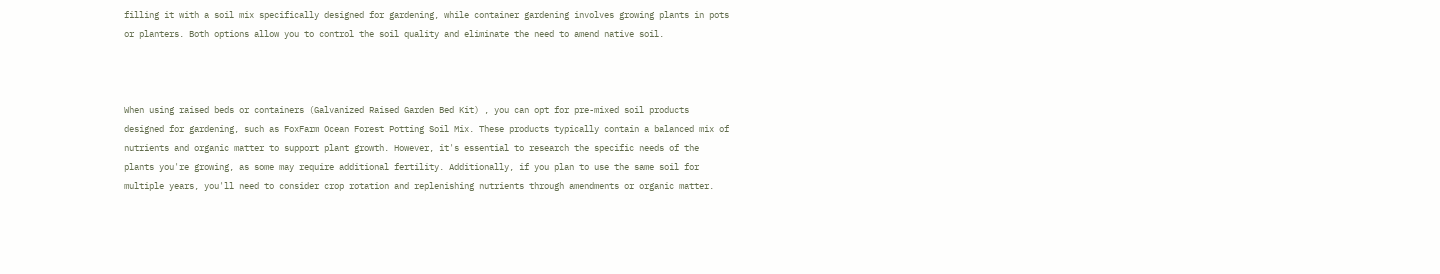filling it with a soil mix specifically designed for gardening, while container gardening involves growing plants in pots or planters. Both options allow you to control the soil quality and eliminate the need to amend native soil.



When using raised beds or containers (Galvanized Raised Garden Bed Kit) , you can opt for pre-mixed soil products designed for gardening, such as FoxFarm Ocean Forest Potting Soil Mix. These products typically contain a balanced mix of nutrients and organic matter to support plant growth. However, it's essential to research the specific needs of the plants you're growing, as some may require additional fertility. Additionally, if you plan to use the same soil for multiple years, you'll need to consider crop rotation and replenishing nutrients through amendments or organic matter.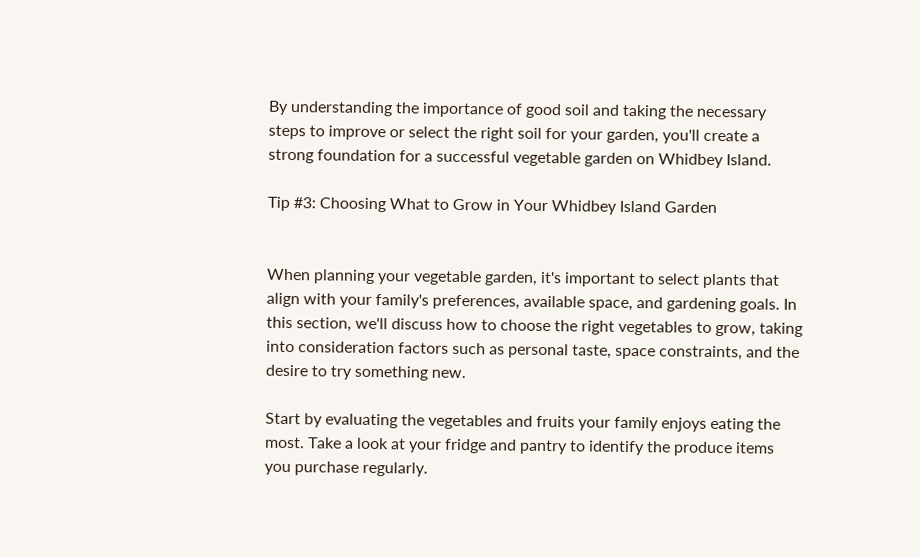By understanding the importance of good soil and taking the necessary steps to improve or select the right soil for your garden, you'll create a strong foundation for a successful vegetable garden on Whidbey Island.

Tip #3: Choosing What to Grow in Your Whidbey Island Garden


When planning your vegetable garden, it's important to select plants that align with your family's preferences, available space, and gardening goals. In this section, we'll discuss how to choose the right vegetables to grow, taking into consideration factors such as personal taste, space constraints, and the desire to try something new.

Start by evaluating the vegetables and fruits your family enjoys eating the most. Take a look at your fridge and pantry to identify the produce items you purchase regularly.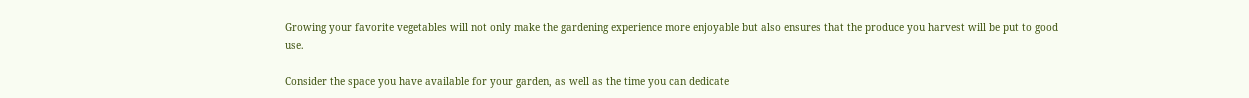Growing your favorite vegetables will not only make the gardening experience more enjoyable but also ensures that the produce you harvest will be put to good use.

Consider the space you have available for your garden, as well as the time you can dedicate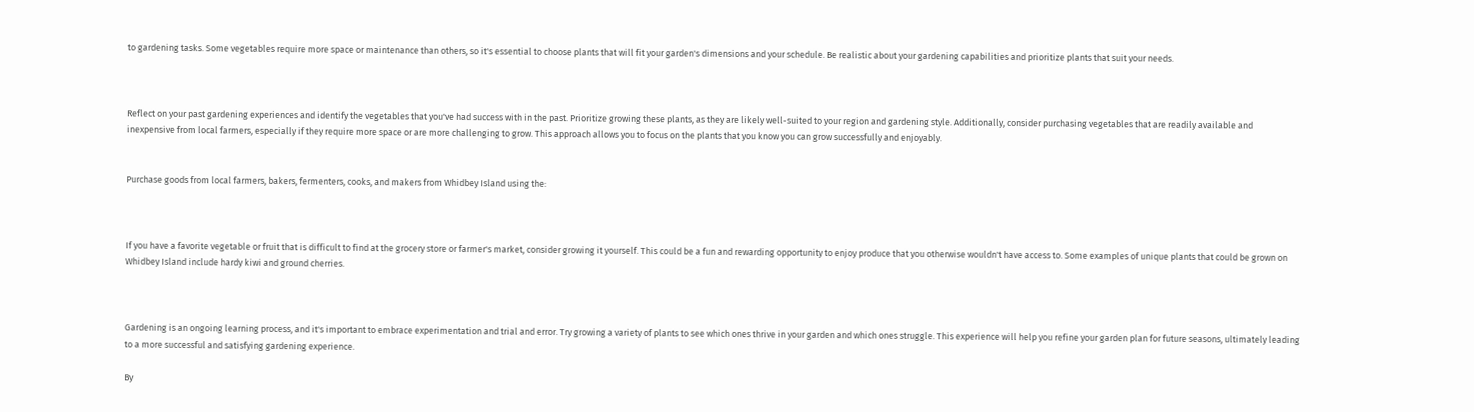to gardening tasks. Some vegetables require more space or maintenance than others, so it's essential to choose plants that will fit your garden's dimensions and your schedule. Be realistic about your gardening capabilities and prioritize plants that suit your needs.



Reflect on your past gardening experiences and identify the vegetables that you've had success with in the past. Prioritize growing these plants, as they are likely well-suited to your region and gardening style. Additionally, consider purchasing vegetables that are readily available and inexpensive from local farmers, especially if they require more space or are more challenging to grow. This approach allows you to focus on the plants that you know you can grow successfully and enjoyably.


Purchase goods from local farmers, bakers, fermenters, cooks, and makers from Whidbey Island using the:



If you have a favorite vegetable or fruit that is difficult to find at the grocery store or farmer's market, consider growing it yourself. This could be a fun and rewarding opportunity to enjoy produce that you otherwise wouldn't have access to. Some examples of unique plants that could be grown on Whidbey Island include hardy kiwi and ground cherries.



Gardening is an ongoing learning process, and it's important to embrace experimentation and trial and error. Try growing a variety of plants to see which ones thrive in your garden and which ones struggle. This experience will help you refine your garden plan for future seasons, ultimately leading to a more successful and satisfying gardening experience.

By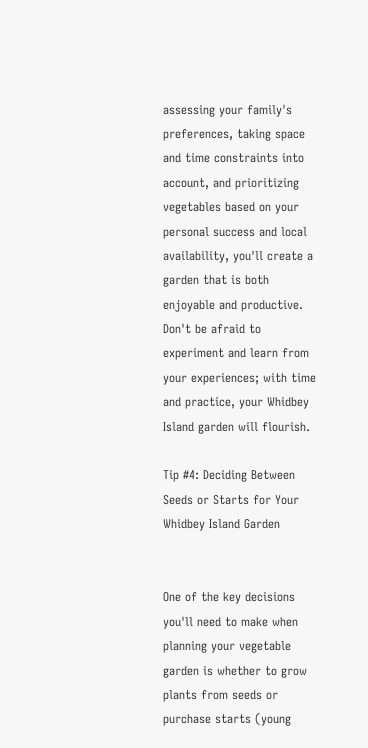assessing your family's preferences, taking space and time constraints into account, and prioritizing vegetables based on your personal success and local availability, you'll create a garden that is both enjoyable and productive. Don't be afraid to experiment and learn from your experiences; with time and practice, your Whidbey Island garden will flourish.

Tip #4: Deciding Between Seeds or Starts for Your Whidbey Island Garden


One of the key decisions you'll need to make when planning your vegetable garden is whether to grow plants from seeds or purchase starts (young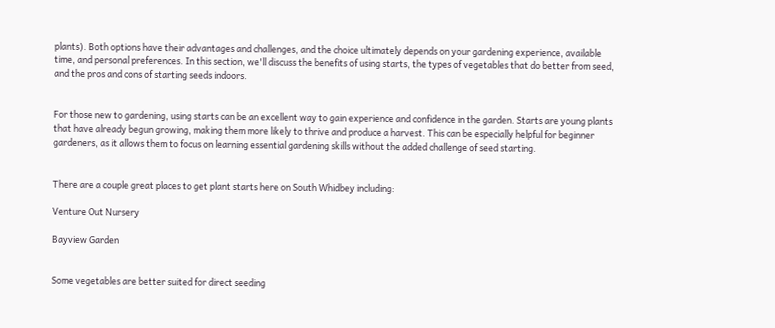plants). Both options have their advantages and challenges, and the choice ultimately depends on your gardening experience, available time, and personal preferences. In this section, we'll discuss the benefits of using starts, the types of vegetables that do better from seed, and the pros and cons of starting seeds indoors.


For those new to gardening, using starts can be an excellent way to gain experience and confidence in the garden. Starts are young plants that have already begun growing, making them more likely to thrive and produce a harvest. This can be especially helpful for beginner gardeners, as it allows them to focus on learning essential gardening skills without the added challenge of seed starting.


There are a couple great places to get plant starts here on South Whidbey including:

Venture Out Nursery

Bayview Garden


Some vegetables are better suited for direct seeding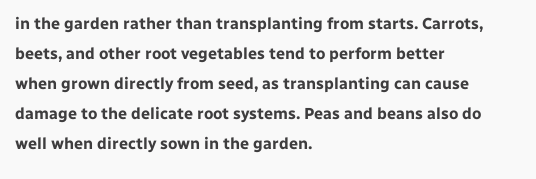in the garden rather than transplanting from starts. Carrots, beets, and other root vegetables tend to perform better when grown directly from seed, as transplanting can cause damage to the delicate root systems. Peas and beans also do well when directly sown in the garden.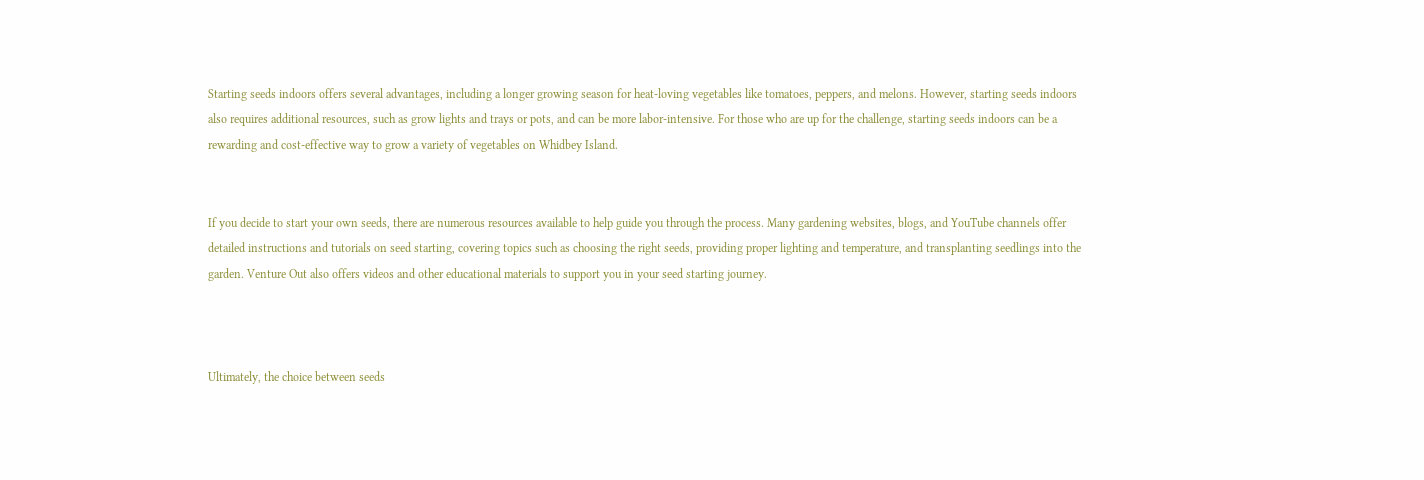Starting seeds indoors offers several advantages, including a longer growing season for heat-loving vegetables like tomatoes, peppers, and melons. However, starting seeds indoors also requires additional resources, such as grow lights and trays or pots, and can be more labor-intensive. For those who are up for the challenge, starting seeds indoors can be a rewarding and cost-effective way to grow a variety of vegetables on Whidbey Island.


If you decide to start your own seeds, there are numerous resources available to help guide you through the process. Many gardening websites, blogs, and YouTube channels offer detailed instructions and tutorials on seed starting, covering topics such as choosing the right seeds, providing proper lighting and temperature, and transplanting seedlings into the garden. Venture Out also offers videos and other educational materials to support you in your seed starting journey.



Ultimately, the choice between seeds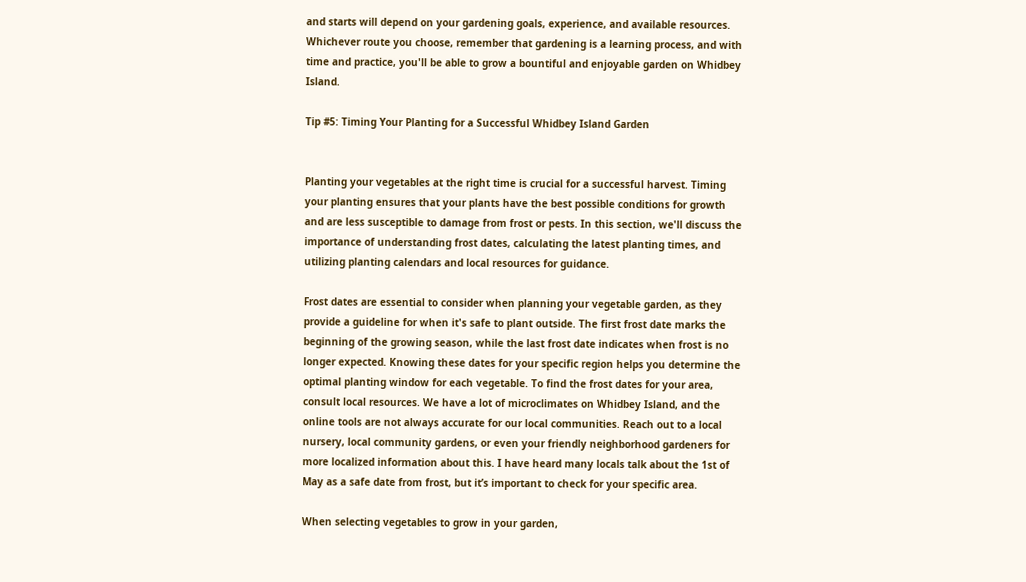and starts will depend on your gardening goals, experience, and available resources. Whichever route you choose, remember that gardening is a learning process, and with time and practice, you'll be able to grow a bountiful and enjoyable garden on Whidbey Island.

Tip #5: Timing Your Planting for a Successful Whidbey Island Garden


Planting your vegetables at the right time is crucial for a successful harvest. Timing your planting ensures that your plants have the best possible conditions for growth and are less susceptible to damage from frost or pests. In this section, we'll discuss the importance of understanding frost dates, calculating the latest planting times, and utilizing planting calendars and local resources for guidance.

Frost dates are essential to consider when planning your vegetable garden, as they provide a guideline for when it's safe to plant outside. The first frost date marks the beginning of the growing season, while the last frost date indicates when frost is no longer expected. Knowing these dates for your specific region helps you determine the optimal planting window for each vegetable. To find the frost dates for your area, consult local resources. We have a lot of microclimates on Whidbey Island, and the online tools are not always accurate for our local communities. Reach out to a local nursery, local community gardens, or even your friendly neighborhood gardeners for more localized information about this. I have heard many locals talk about the 1st of May as a safe date from frost, but it’s important to check for your specific area.

When selecting vegetables to grow in your garden,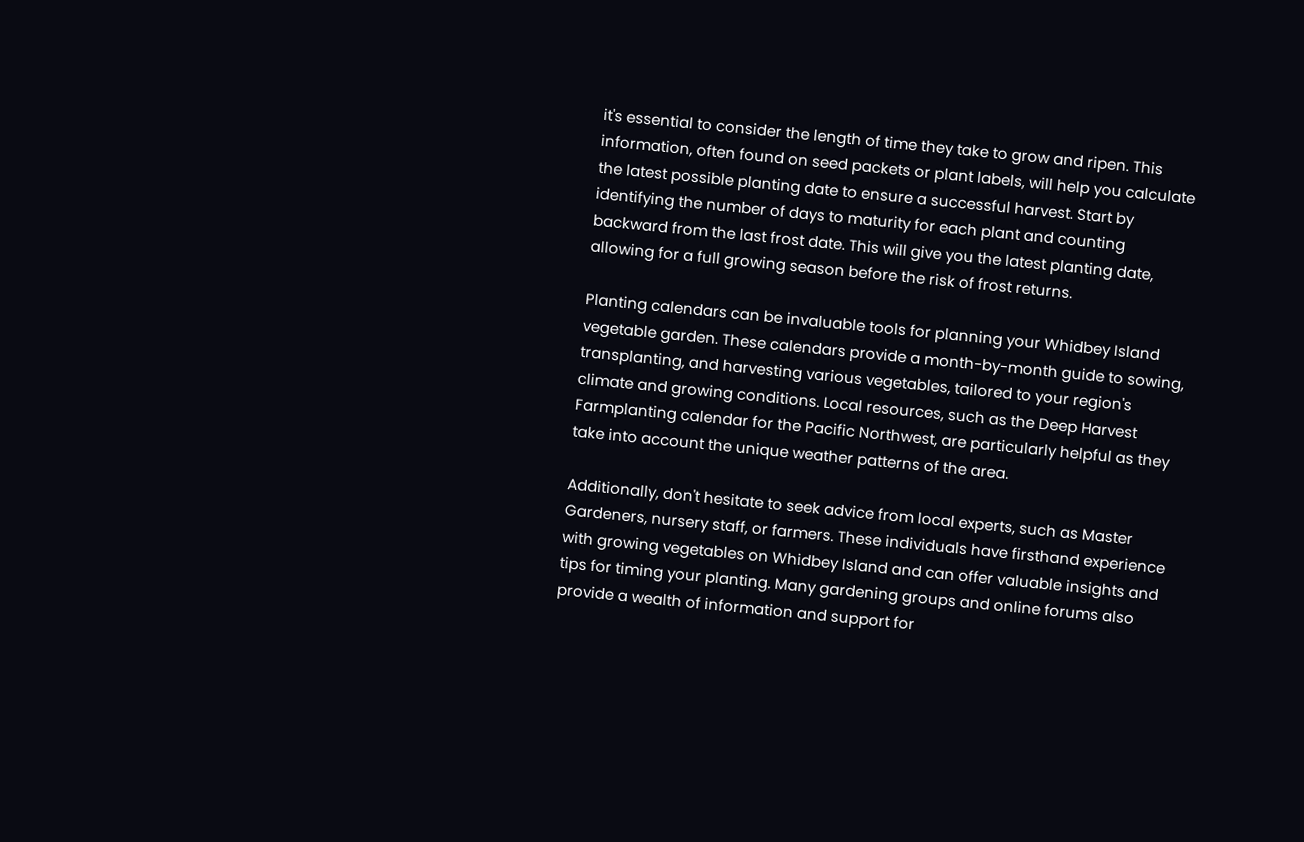it's essential to consider the length of time they take to grow and ripen. This information, often found on seed packets or plant labels, will help you calculate the latest possible planting date to ensure a successful harvest. Start by identifying the number of days to maturity for each plant and counting backward from the last frost date. This will give you the latest planting date, allowing for a full growing season before the risk of frost returns.

Planting calendars can be invaluable tools for planning your Whidbey Island vegetable garden. These calendars provide a month-by-month guide to sowing, transplanting, and harvesting various vegetables, tailored to your region's climate and growing conditions. Local resources, such as the Deep Harvest Farmplanting calendar for the Pacific Northwest, are particularly helpful as they take into account the unique weather patterns of the area.

Additionally, don't hesitate to seek advice from local experts, such as Master Gardeners, nursery staff, or farmers. These individuals have firsthand experience with growing vegetables on Whidbey Island and can offer valuable insights and tips for timing your planting. Many gardening groups and online forums also provide a wealth of information and support for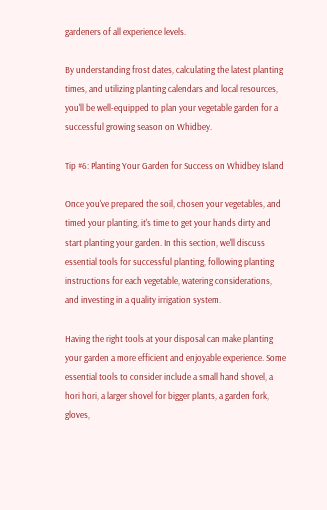gardeners of all experience levels.

By understanding frost dates, calculating the latest planting times, and utilizing planting calendars and local resources, you'll be well-equipped to plan your vegetable garden for a successful growing season on Whidbey.

Tip #6: Planting Your Garden for Success on Whidbey Island

Once you've prepared the soil, chosen your vegetables, and timed your planting, it's time to get your hands dirty and start planting your garden. In this section, we'll discuss essential tools for successful planting, following planting instructions for each vegetable, watering considerations, and investing in a quality irrigation system.

Having the right tools at your disposal can make planting your garden a more efficient and enjoyable experience. Some essential tools to consider include a small hand shovel, a hori hori, a larger shovel for bigger plants, a garden fork, gloves,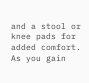and a stool or knee pads for added comfort. As you gain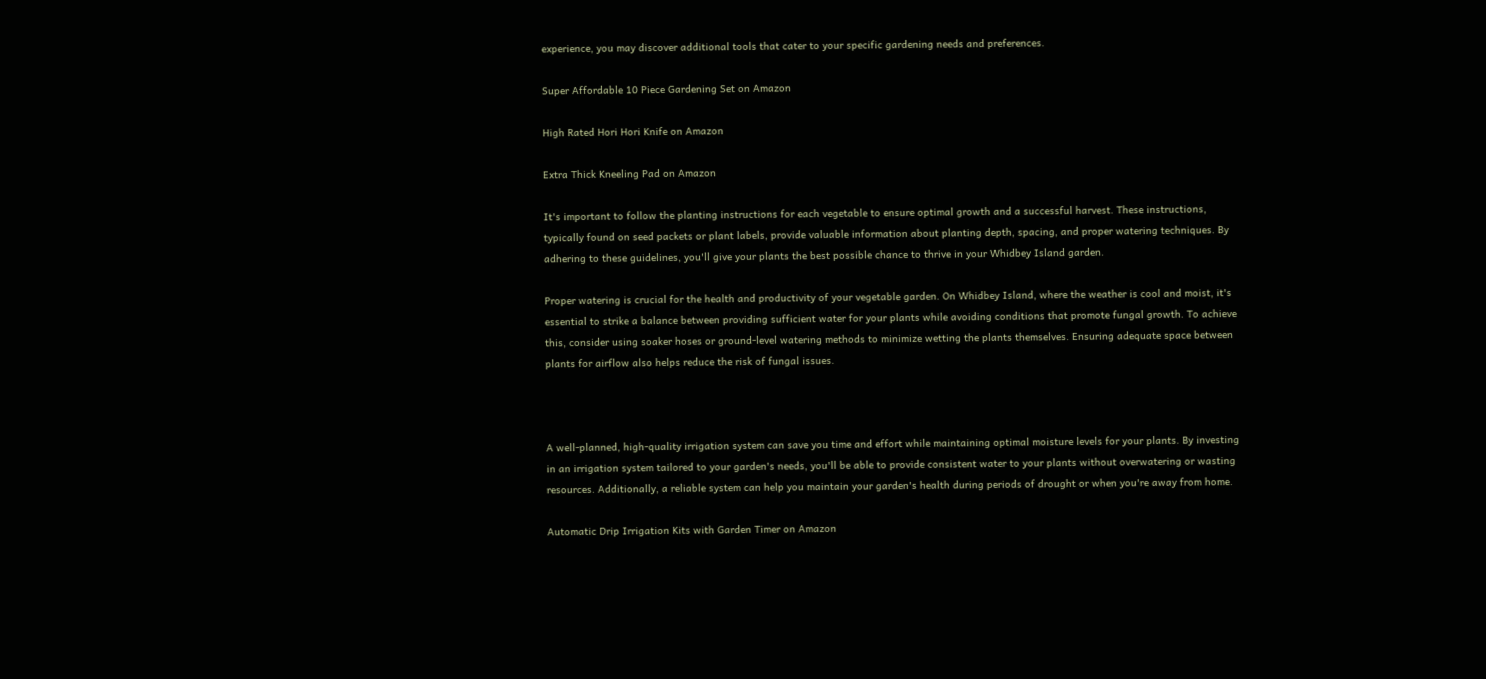experience, you may discover additional tools that cater to your specific gardening needs and preferences.

Super Affordable 10 Piece Gardening Set on Amazon

High Rated Hori Hori Knife on Amazon

Extra Thick Kneeling Pad on Amazon

It's important to follow the planting instructions for each vegetable to ensure optimal growth and a successful harvest. These instructions, typically found on seed packets or plant labels, provide valuable information about planting depth, spacing, and proper watering techniques. By adhering to these guidelines, you'll give your plants the best possible chance to thrive in your Whidbey Island garden.

Proper watering is crucial for the health and productivity of your vegetable garden. On Whidbey Island, where the weather is cool and moist, it's essential to strike a balance between providing sufficient water for your plants while avoiding conditions that promote fungal growth. To achieve this, consider using soaker hoses or ground-level watering methods to minimize wetting the plants themselves. Ensuring adequate space between plants for airflow also helps reduce the risk of fungal issues.



A well-planned, high-quality irrigation system can save you time and effort while maintaining optimal moisture levels for your plants. By investing in an irrigation system tailored to your garden's needs, you'll be able to provide consistent water to your plants without overwatering or wasting resources. Additionally, a reliable system can help you maintain your garden's health during periods of drought or when you're away from home.

Automatic Drip Irrigation Kits with Garden Timer on Amazon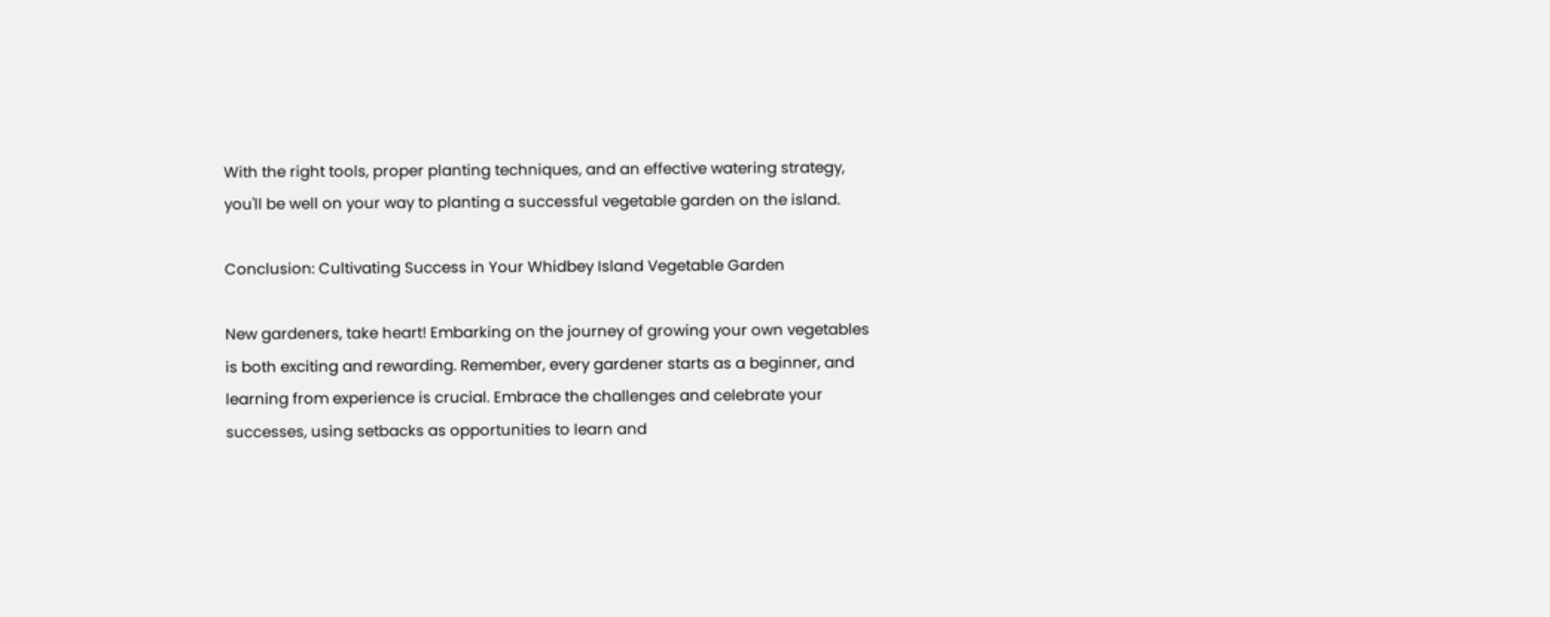With the right tools, proper planting techniques, and an effective watering strategy, you'll be well on your way to planting a successful vegetable garden on the island.

Conclusion: Cultivating Success in Your Whidbey Island Vegetable Garden

New gardeners, take heart! Embarking on the journey of growing your own vegetables is both exciting and rewarding. Remember, every gardener starts as a beginner, and learning from experience is crucial. Embrace the challenges and celebrate your successes, using setbacks as opportunities to learn and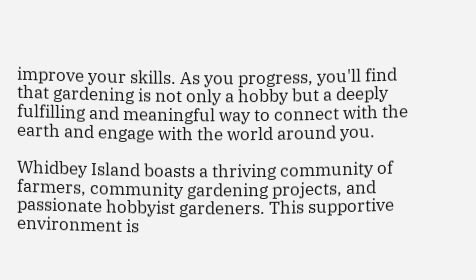improve your skills. As you progress, you'll find that gardening is not only a hobby but a deeply fulfilling and meaningful way to connect with the earth and engage with the world around you.

Whidbey Island boasts a thriving community of farmers, community gardening projects, and passionate hobbyist gardeners. This supportive environment is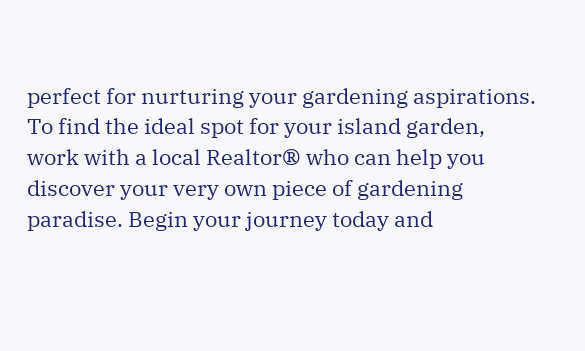perfect for nurturing your gardening aspirations. To find the ideal spot for your island garden, work with a local Realtor® who can help you discover your very own piece of gardening paradise. Begin your journey today and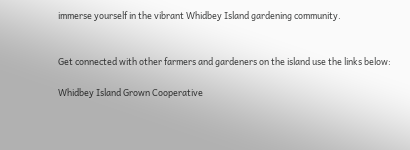immerse yourself in the vibrant Whidbey Island gardening community.


Get connected with other farmers and gardeners on the island use the links below:

Whidbey Island Grown Cooperative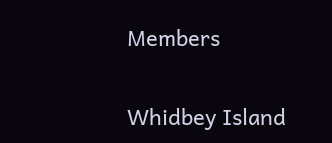Members

Whidbey Island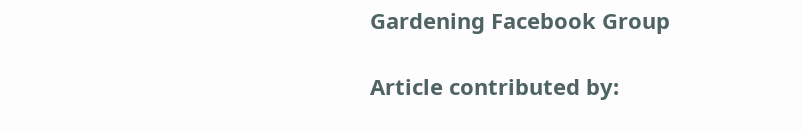Gardening Facebook Group

Article contributed by: